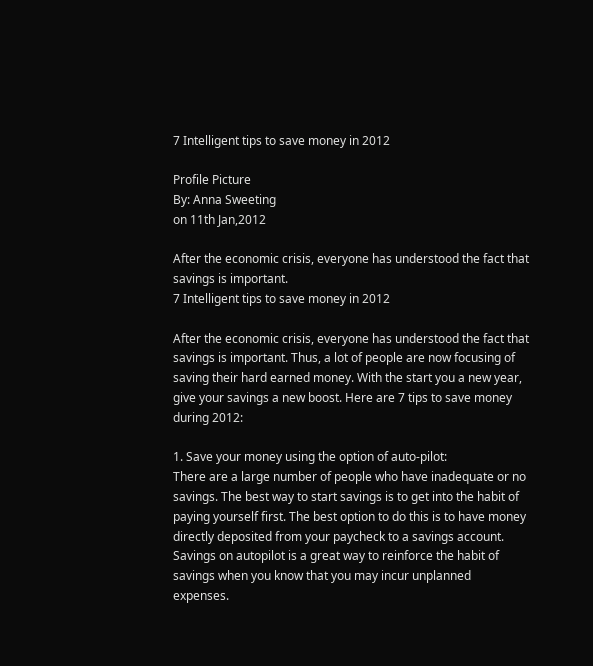7 Intelligent tips to save money in 2012

Profile Picture
By: Anna Sweeting
on 11th Jan,2012

After the economic crisis, everyone has understood the fact that savings is important.
7 Intelligent tips to save money in 2012

After the economic crisis, everyone has understood the fact that savings is important. Thus, a lot of people are now focusing of saving their hard earned money. With the start you a new year, give your savings a new boost. Here are 7 tips to save money during 2012:

1. Save your money using the option of auto-pilot:
There are a large number of people who have inadequate or no savings. The best way to start savings is to get into the habit of paying yourself first. The best option to do this is to have money directly deposited from your paycheck to a savings account. Savings on autopilot is a great way to reinforce the habit of savings when you know that you may incur unplanned expenses.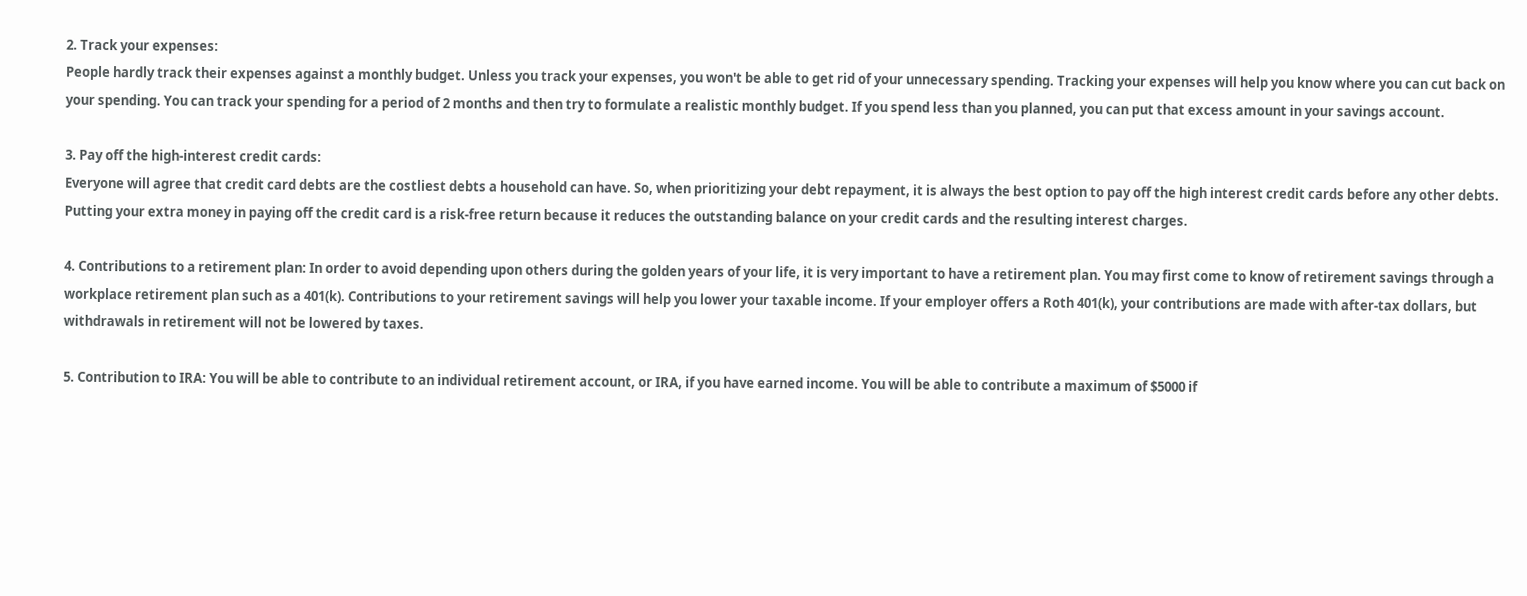2. Track your expenses:
People hardly track their expenses against a monthly budget. Unless you track your expenses, you won't be able to get rid of your unnecessary spending. Tracking your expenses will help you know where you can cut back on your spending. You can track your spending for a period of 2 months and then try to formulate a realistic monthly budget. If you spend less than you planned, you can put that excess amount in your savings account.

3. Pay off the high-interest credit cards:
Everyone will agree that credit card debts are the costliest debts a household can have. So, when prioritizing your debt repayment, it is always the best option to pay off the high interest credit cards before any other debts. Putting your extra money in paying off the credit card is a risk-free return because it reduces the outstanding balance on your credit cards and the resulting interest charges.

4. Contributions to a retirement plan: In order to avoid depending upon others during the golden years of your life, it is very important to have a retirement plan. You may first come to know of retirement savings through a workplace retirement plan such as a 401(k). Contributions to your retirement savings will help you lower your taxable income. If your employer offers a Roth 401(k), your contributions are made with after-tax dollars, but withdrawals in retirement will not be lowered by taxes.

5. Contribution to IRA: You will be able to contribute to an individual retirement account, or IRA, if you have earned income. You will be able to contribute a maximum of $5000 if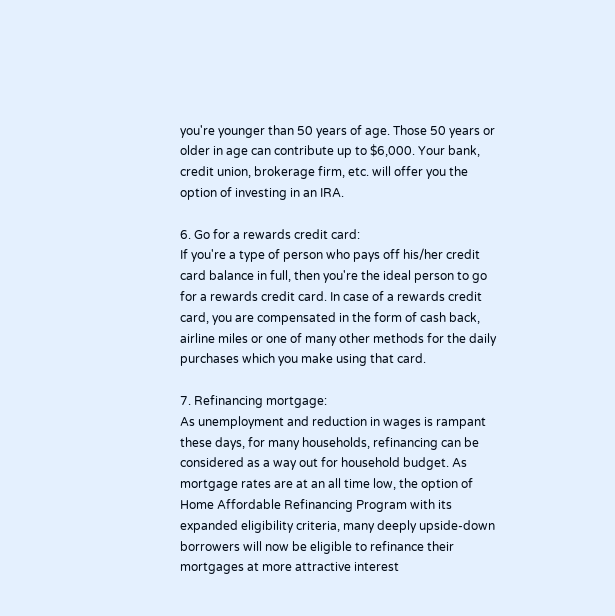you're younger than 50 years of age. Those 50 years or older in age can contribute up to $6,000. Your bank, credit union, brokerage firm, etc. will offer you the option of investing in an IRA.

6. Go for a rewards credit card:
If you're a type of person who pays off his/her credit card balance in full, then you're the ideal person to go for a rewards credit card. In case of a rewards credit card, you are compensated in the form of cash back, airline miles or one of many other methods for the daily purchases which you make using that card.

7. Refinancing mortgage:
As unemployment and reduction in wages is rampant these days, for many households, refinancing can be considered as a way out for household budget. As mortgage rates are at an all time low, the option of Home Affordable Refinancing Program with its expanded eligibility criteria, many deeply upside-down borrowers will now be eligible to refinance their mortgages at more attractive interest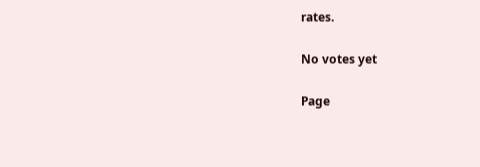rates.

No votes yet

Page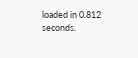loaded in 0.812 seconds.